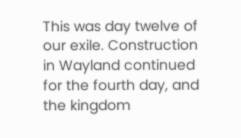This was day twelve of our exile. Construction in Wayland continued for the fourth day, and the kingdom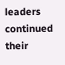leaders continued their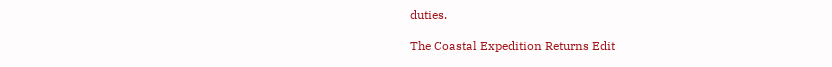duties.

The Coastal Expedition Returns Edit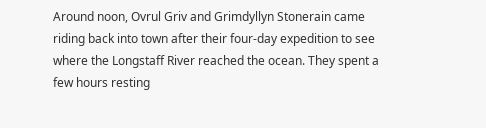Around noon, Ovrul Griv and Grimdyllyn Stonerain came riding back into town after their four-day expedition to see where the Longstaff River reached the ocean. They spent a few hours resting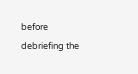before debriefing the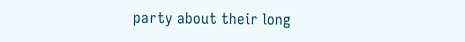party about their long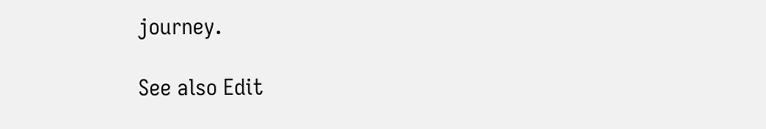journey.

See also Edit